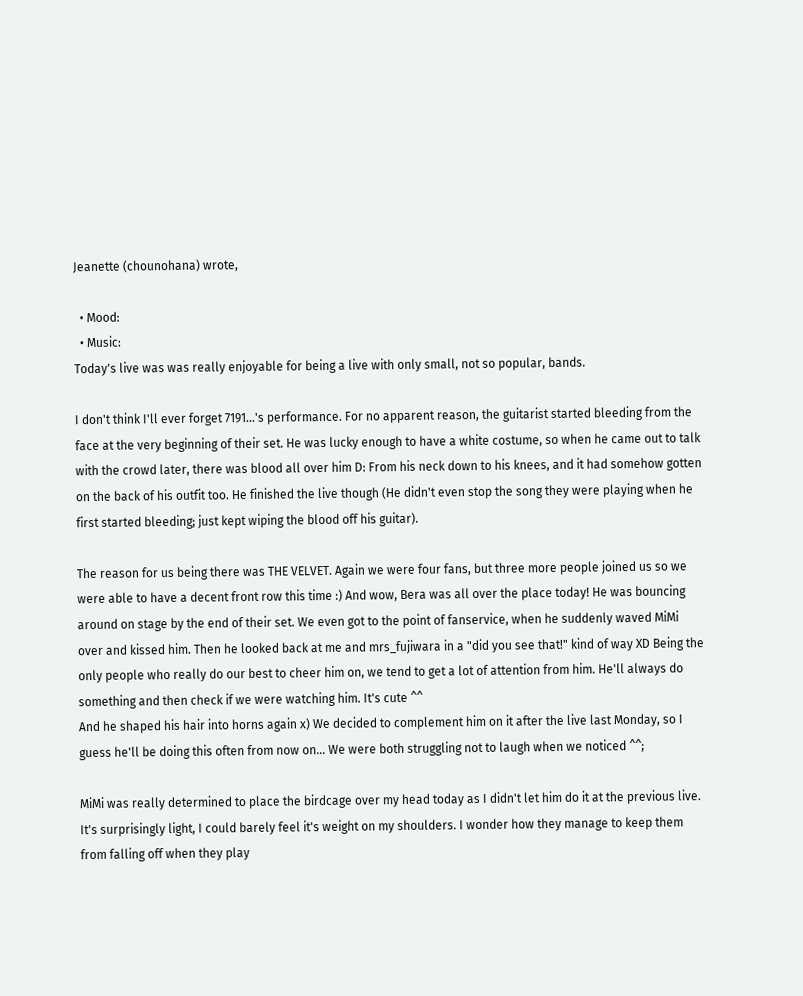Jeanette (chounohana) wrote,

  • Mood:
  • Music:
Today's live was was really enjoyable for being a live with only small, not so popular, bands.

I don't think I'll ever forget 7191...'s performance. For no apparent reason, the guitarist started bleeding from the face at the very beginning of their set. He was lucky enough to have a white costume, so when he came out to talk with the crowd later, there was blood all over him D: From his neck down to his knees, and it had somehow gotten on the back of his outfit too. He finished the live though (He didn't even stop the song they were playing when he first started bleeding; just kept wiping the blood off his guitar).

The reason for us being there was THE VELVET. Again we were four fans, but three more people joined us so we were able to have a decent front row this time :) And wow, Bera was all over the place today! He was bouncing around on stage by the end of their set. We even got to the point of fanservice, when he suddenly waved MiMi over and kissed him. Then he looked back at me and mrs_fujiwara in a "did you see that!" kind of way XD Being the only people who really do our best to cheer him on, we tend to get a lot of attention from him. He'll always do something and then check if we were watching him. It's cute ^^
And he shaped his hair into horns again x) We decided to complement him on it after the live last Monday, so I guess he'll be doing this often from now on... We were both struggling not to laugh when we noticed ^^;

MiMi was really determined to place the birdcage over my head today as I didn't let him do it at the previous live. It's surprisingly light, I could barely feel it's weight on my shoulders. I wonder how they manage to keep them from falling off when they play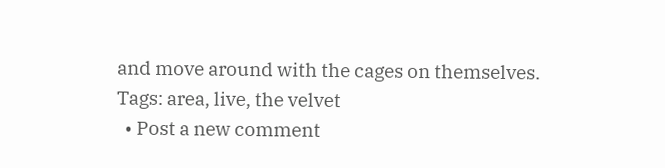and move around with the cages on themselves.
Tags: area, live, the velvet
  • Post a new comment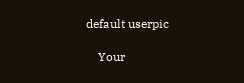default userpic

    Your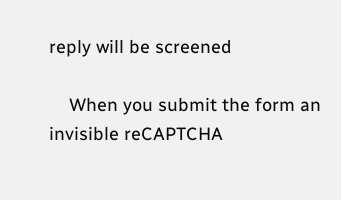reply will be screened

    When you submit the form an invisible reCAPTCHA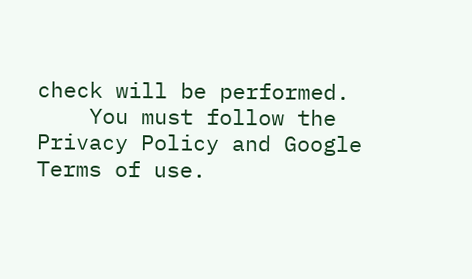check will be performed.
    You must follow the Privacy Policy and Google Terms of use.